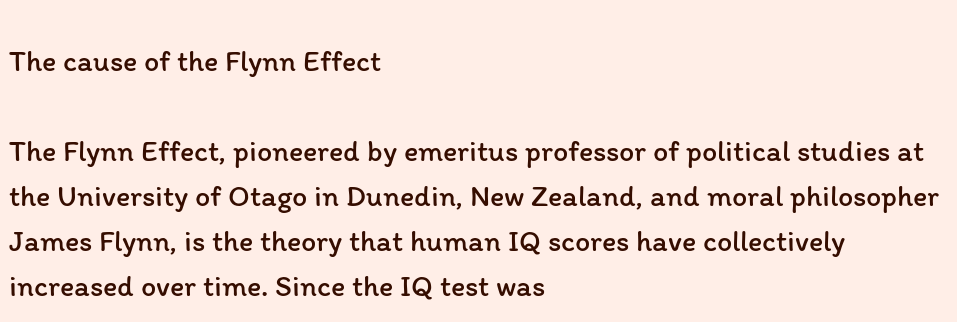The cause of the Flynn Effect

The Flynn Effect, pioneered by emeritus professor of political studies at the University of Otago in Dunedin, New Zealand, and moral philosopher James Flynn, is the theory that human IQ scores have collectively increased over time. Since the IQ test was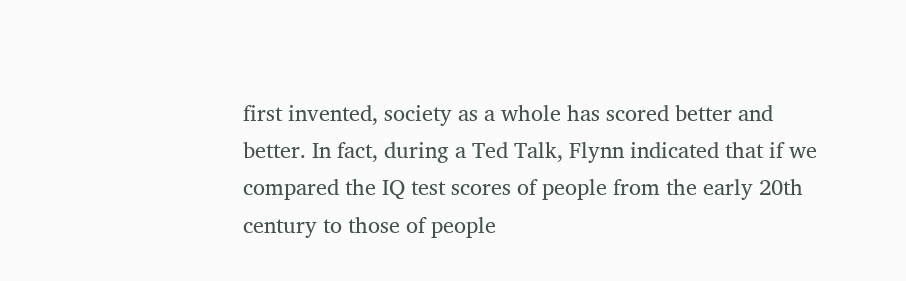first invented, society as a whole has scored better and better. In fact, during a Ted Talk, Flynn indicated that if we compared the IQ test scores of people from the early 20th century to those of people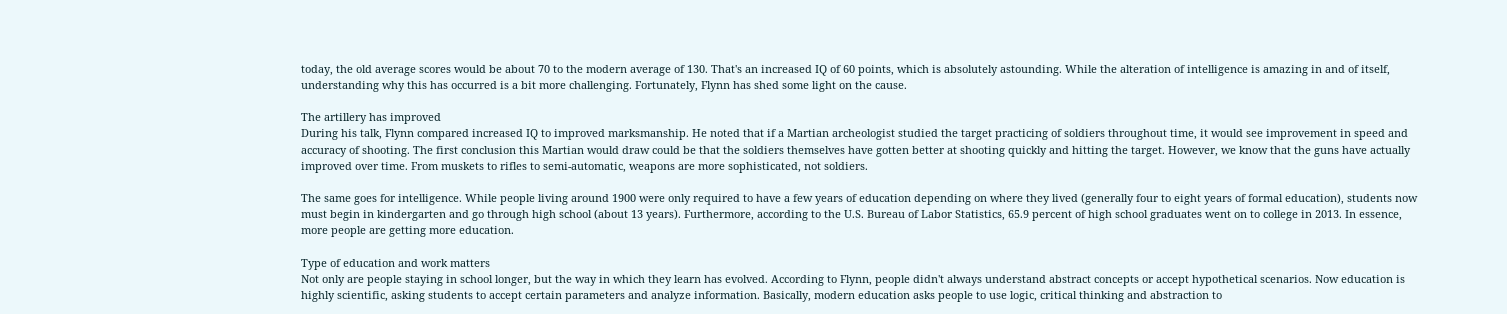today, the old average scores would be about 70 to the modern average of 130. That's an increased IQ of 60 points, which is absolutely astounding. While the alteration of intelligence is amazing in and of itself, understanding why this has occurred is a bit more challenging. Fortunately, Flynn has shed some light on the cause.

The artillery has improved
During his talk, Flynn compared increased IQ to improved marksmanship. He noted that if a Martian archeologist studied the target practicing of soldiers throughout time, it would see improvement in speed and accuracy of shooting. The first conclusion this Martian would draw could be that the soldiers themselves have gotten better at shooting quickly and hitting the target. However, we know that the guns have actually improved over time. From muskets to rifles to semi-automatic, weapons are more sophisticated, not soldiers.

The same goes for intelligence. While people living around 1900 were only required to have a few years of education depending on where they lived (generally four to eight years of formal education), students now must begin in kindergarten and go through high school (about 13 years). Furthermore, according to the U.S. Bureau of Labor Statistics, 65.9 percent of high school graduates went on to college in 2013. In essence, more people are getting more education.

Type of education and work matters
Not only are people staying in school longer, but the way in which they learn has evolved. According to Flynn, people didn't always understand abstract concepts or accept hypothetical scenarios. Now education is highly scientific, asking students to accept certain parameters and analyze information. Basically, modern education asks people to use logic, critical thinking and abstraction to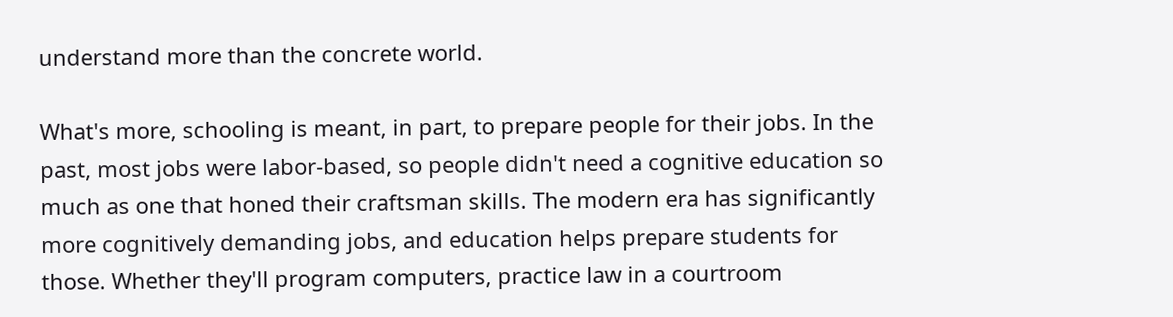understand more than the concrete world.

What's more, schooling is meant, in part, to prepare people for their jobs. In the past, most jobs were labor-based, so people didn't need a cognitive education so much as one that honed their craftsman skills. The modern era has significantly more cognitively demanding jobs, and education helps prepare students for those. Whether they'll program computers, practice law in a courtroom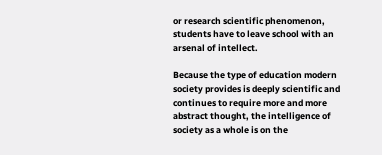or research scientific phenomenon, students have to leave school with an arsenal of intellect.

Because the type of education modern society provides is deeply scientific and continues to require more and more abstract thought, the intelligence of society as a whole is on the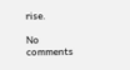rise.

No comments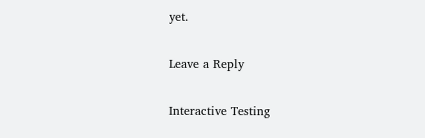yet.

Leave a Reply

Interactive Testing